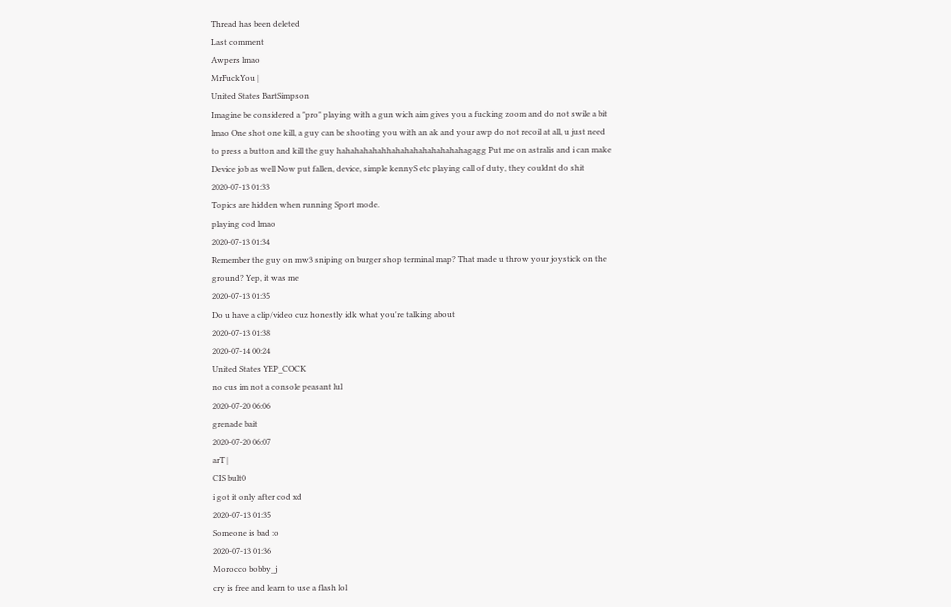Thread has been deleted
Last comment
Awpers lmao
MrFuckYou |
United States BartSimpson
Imagine be considered a "pro" playing with a gun wich aim gives you a fucking zoom and do not swile a bit lmao One shot one kill, a guy can be shooting you with an ak and your awp do not recoil at all, u just need to press a button and kill the guy hahahahahahhahahahahahahahahagagg Put me on astralis and i can make Device job as well Now put fallen, device, simple kennyS etc playing call of duty, they couldnt do shit
2020-07-13 01:33
Topics are hidden when running Sport mode.
playing cod lmao
2020-07-13 01:34
Remember the guy on mw3 sniping on burger shop terminal map? That made u throw your joystick on the ground? Yep, it was me
2020-07-13 01:35
Do u have a clip/video cuz honestly idk what you're talking about
2020-07-13 01:38
2020-07-14 00:24
United States YEP_COCK
no cus im not a console peasant lul
2020-07-20 06:06
grenade bait
2020-07-20 06:07
arT |
CIS bult0
i got it only after cod xd
2020-07-13 01:35
Someone is bad :o
2020-07-13 01:36
Morocco bobby_j
cry is free and learn to use a flash lol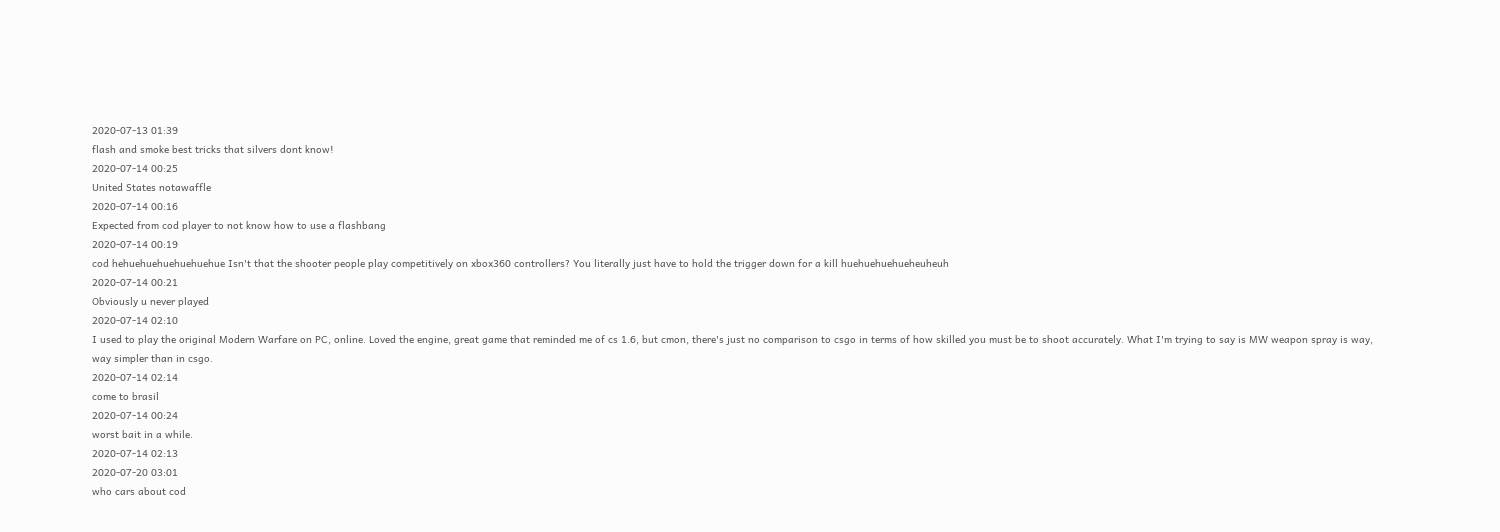2020-07-13 01:39
flash and smoke best tricks that silvers dont know!
2020-07-14 00:25
United States notawaffle
2020-07-14 00:16
Expected from cod player to not know how to use a flashbang
2020-07-14 00:19
cod hehuehuehuehuehuehue Isn't that the shooter people play competitively on xbox360 controllers? You literally just have to hold the trigger down for a kill huehuehuehueheuheuh
2020-07-14 00:21
Obviously u never played
2020-07-14 02:10
I used to play the original Modern Warfare on PC, online. Loved the engine, great game that reminded me of cs 1.6, but cmon, there's just no comparison to csgo in terms of how skilled you must be to shoot accurately. What I'm trying to say is MW weapon spray is way, way simpler than in csgo.
2020-07-14 02:14
come to brasil
2020-07-14 00:24
worst bait in a while.
2020-07-14 02:13
2020-07-20 03:01
who cars about cod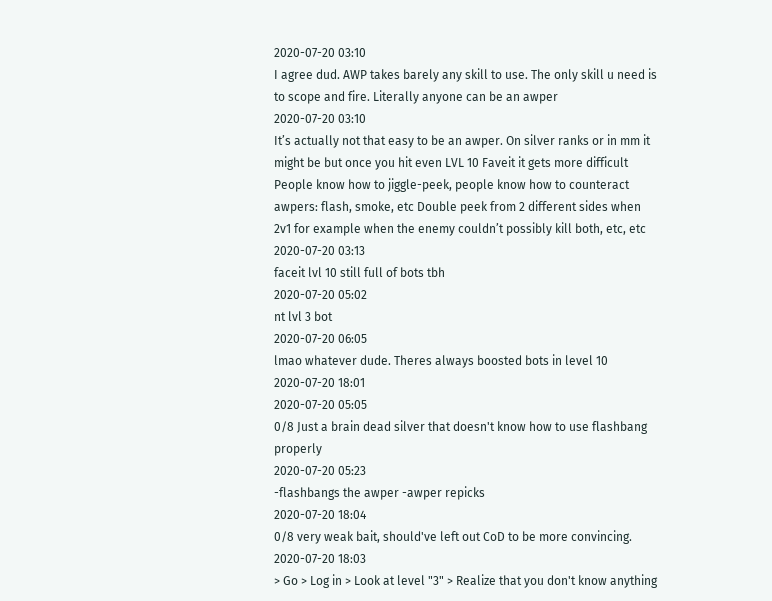2020-07-20 03:10
I agree dud. AWP takes barely any skill to use. The only skill u need is to scope and fire. Literally anyone can be an awper
2020-07-20 03:10
It’s actually not that easy to be an awper. On silver ranks or in mm it might be but once you hit even LVL 10 Faveit it gets more difficult People know how to jiggle-peek, people know how to counteract awpers: flash, smoke, etc Double peek from 2 different sides when 2v1 for example when the enemy couldn’t possibly kill both, etc, etc
2020-07-20 03:13
faceit lvl 10 still full of bots tbh
2020-07-20 05:02
nt lvl 3 bot
2020-07-20 06:05
lmao whatever dude. Theres always boosted bots in level 10
2020-07-20 18:01
2020-07-20 05:05
0/8 Just a brain dead silver that doesn't know how to use flashbang properly
2020-07-20 05:23
-flashbangs the awper -awper repicks
2020-07-20 18:04
0/8 very weak bait, should've left out CoD to be more convincing.
2020-07-20 18:03
> Go > Log in > Look at level "3" > Realize that you don't know anything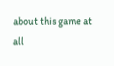about this game at all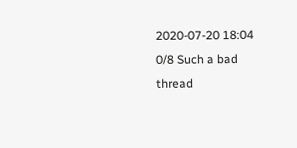2020-07-20 18:04
0/8 Such a bad thread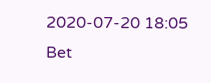2020-07-20 18:05
Bet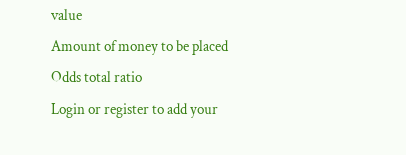value
Amount of money to be placed
Odds total ratio
Login or register to add your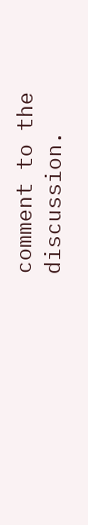comment to the discussion.